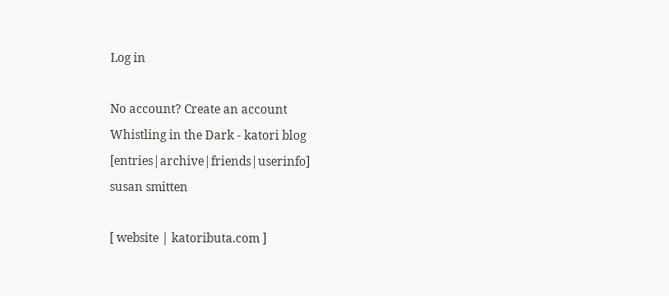Log in

No account? Create an account
Whistling in the Dark - katori blog [entries|archive|friends|userinfo]
susan smitten

[ website | katoributa.com ]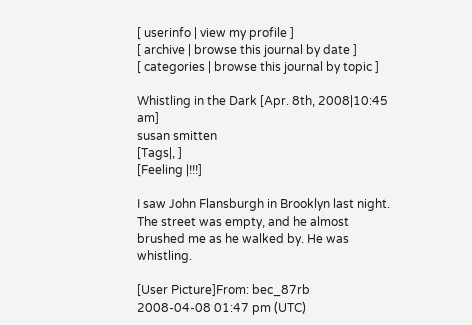[ userinfo | view my profile ]
[ archive | browse this journal by date ]
[ categories | browse this journal by topic ]

Whistling in the Dark [Apr. 8th, 2008|10:45 am]
susan smitten
[Tags|, ]
[Feeling |!!!]

I saw John Flansburgh in Brooklyn last night. The street was empty, and he almost brushed me as he walked by. He was whistling.

[User Picture]From: bec_87rb
2008-04-08 01:47 pm (UTC)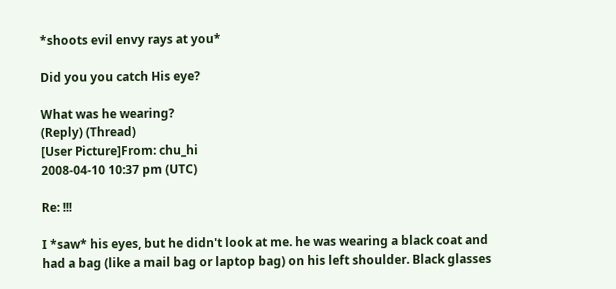*shoots evil envy rays at you*

Did you you catch His eye?

What was he wearing?
(Reply) (Thread)
[User Picture]From: chu_hi
2008-04-10 10:37 pm (UTC)

Re: !!!

I *saw* his eyes, but he didn't look at me. he was wearing a black coat and had a bag (like a mail bag or laptop bag) on his left shoulder. Black glasses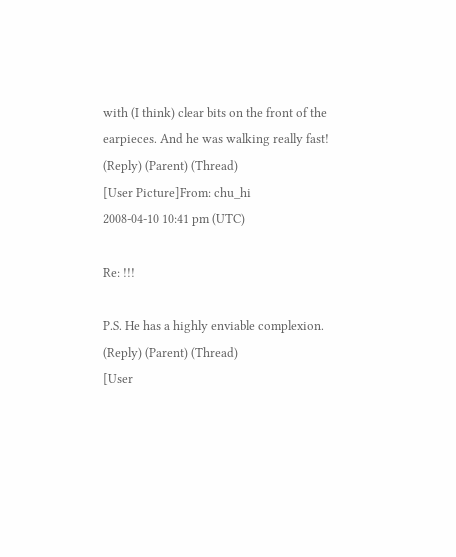with (I think) clear bits on the front of the earpieces. And he was walking really fast!
(Reply) (Parent) (Thread)
[User Picture]From: chu_hi
2008-04-10 10:41 pm (UTC)

Re: !!!

P.S. He has a highly enviable complexion.
(Reply) (Parent) (Thread)
[User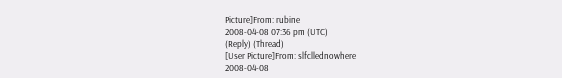Picture]From: rubine
2008-04-08 07:36 pm (UTC)
(Reply) (Thread)
[User Picture]From: slfcllednowhere
2008-04-08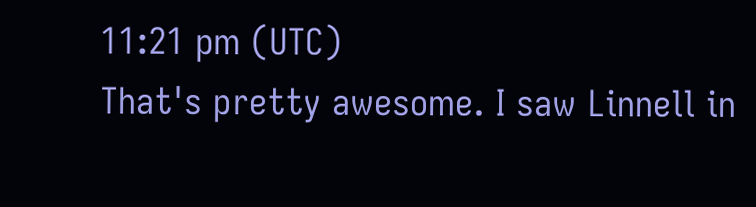11:21 pm (UTC)
That's pretty awesome. I saw Linnell in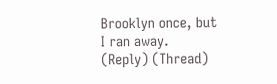Brooklyn once, but I ran away.
(Reply) (Thread)